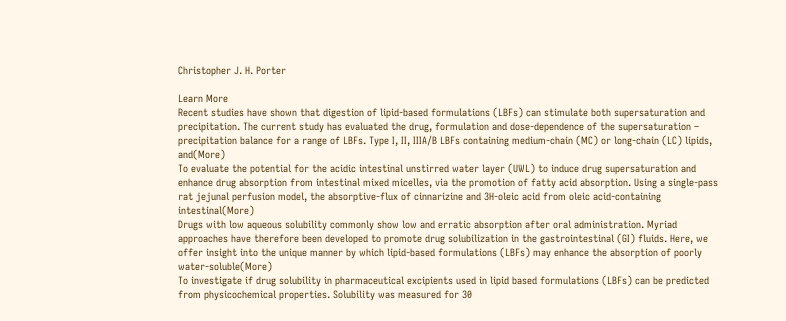Christopher J. H. Porter

Learn More
Recent studies have shown that digestion of lipid-based formulations (LBFs) can stimulate both supersaturation and precipitation. The current study has evaluated the drug, formulation and dose-dependence of the supersaturation – precipitation balance for a range of LBFs. Type I, II, IIIA/B LBFs containing medium-chain (MC) or long-chain (LC) lipids, and(More)
To evaluate the potential for the acidic intestinal unstirred water layer (UWL) to induce drug supersaturation and enhance drug absorption from intestinal mixed micelles, via the promotion of fatty acid absorption. Using a single-pass rat jejunal perfusion model, the absorptive-flux of cinnarizine and 3H-oleic acid from oleic acid-containing intestinal(More)
Drugs with low aqueous solubility commonly show low and erratic absorption after oral administration. Myriad approaches have therefore been developed to promote drug solubilization in the gastrointestinal (GI) fluids. Here, we offer insight into the unique manner by which lipid-based formulations (LBFs) may enhance the absorption of poorly water-soluble(More)
To investigate if drug solubility in pharmaceutical excipients used in lipid based formulations (LBFs) can be predicted from physicochemical properties. Solubility was measured for 30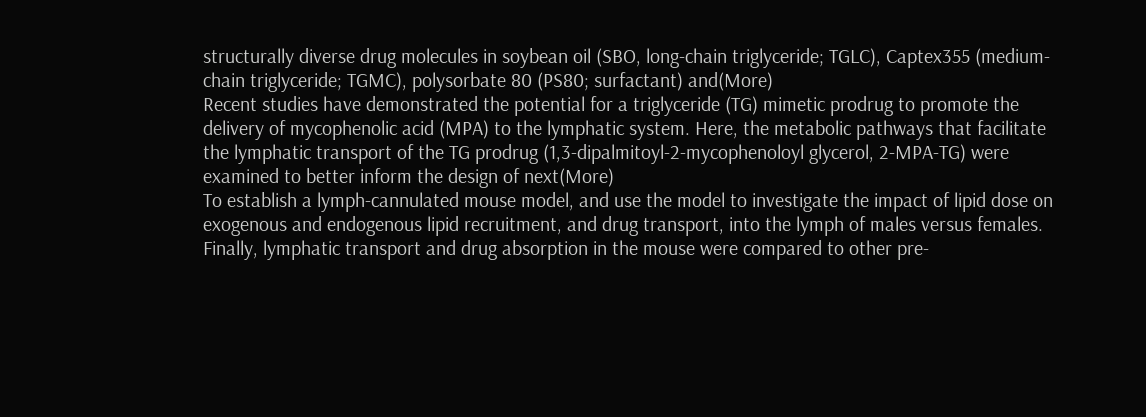structurally diverse drug molecules in soybean oil (SBO, long-chain triglyceride; TGLC), Captex355 (medium-chain triglyceride; TGMC), polysorbate 80 (PS80; surfactant) and(More)
Recent studies have demonstrated the potential for a triglyceride (TG) mimetic prodrug to promote the delivery of mycophenolic acid (MPA) to the lymphatic system. Here, the metabolic pathways that facilitate the lymphatic transport of the TG prodrug (1,3-dipalmitoyl-2-mycophenoloyl glycerol, 2-MPA-TG) were examined to better inform the design of next(More)
To establish a lymph-cannulated mouse model, and use the model to investigate the impact of lipid dose on exogenous and endogenous lipid recruitment, and drug transport, into the lymph of males versus females. Finally, lymphatic transport and drug absorption in the mouse were compared to other pre-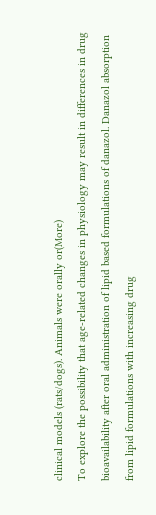clinical models (rats/dogs). Animals were orally or(More)
To explore the possibility that age-related changes in physiology may result in differences in drug bioavailability after oral administration of lipid based formulations of danazol. Danazol absorption from lipid formulations with increasing drug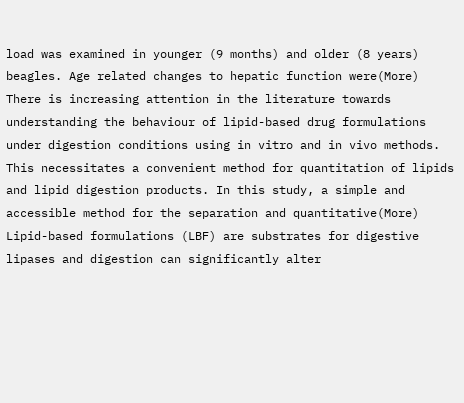load was examined in younger (9 months) and older (8 years) beagles. Age related changes to hepatic function were(More)
There is increasing attention in the literature towards understanding the behaviour of lipid-based drug formulations under digestion conditions using in vitro and in vivo methods. This necessitates a convenient method for quantitation of lipids and lipid digestion products. In this study, a simple and accessible method for the separation and quantitative(More)
Lipid-based formulations (LBF) are substrates for digestive lipases and digestion can significantly alter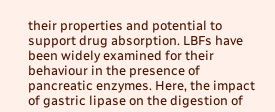their properties and potential to support drug absorption. LBFs have been widely examined for their behaviour in the presence of pancreatic enzymes. Here, the impact of gastric lipase on the digestion of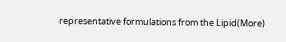representative formulations from the Lipid(More)